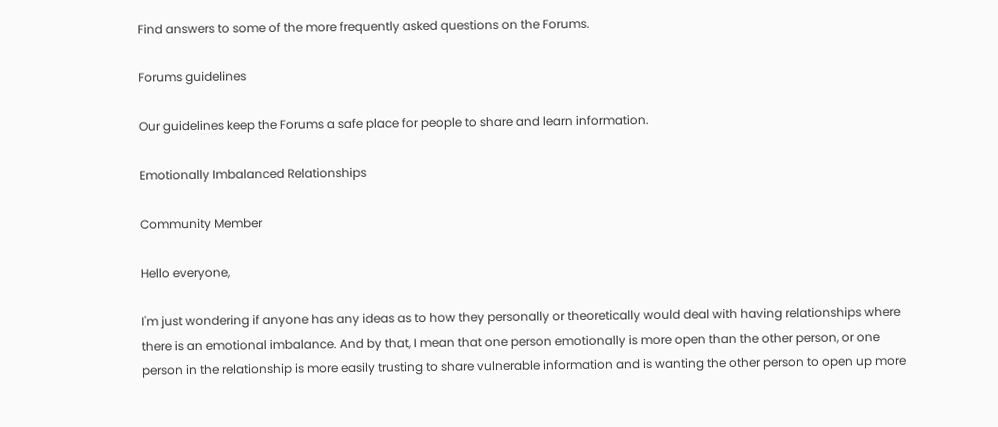Find answers to some of the more frequently asked questions on the Forums.

Forums guidelines

Our guidelines keep the Forums a safe place for people to share and learn information.

Emotionally Imbalanced Relationships

Community Member

Hello everyone,

I'm just wondering if anyone has any ideas as to how they personally or theoretically would deal with having relationships where there is an emotional imbalance. And by that, I mean that one person emotionally is more open than the other person, or one person in the relationship is more easily trusting to share vulnerable information and is wanting the other person to open up more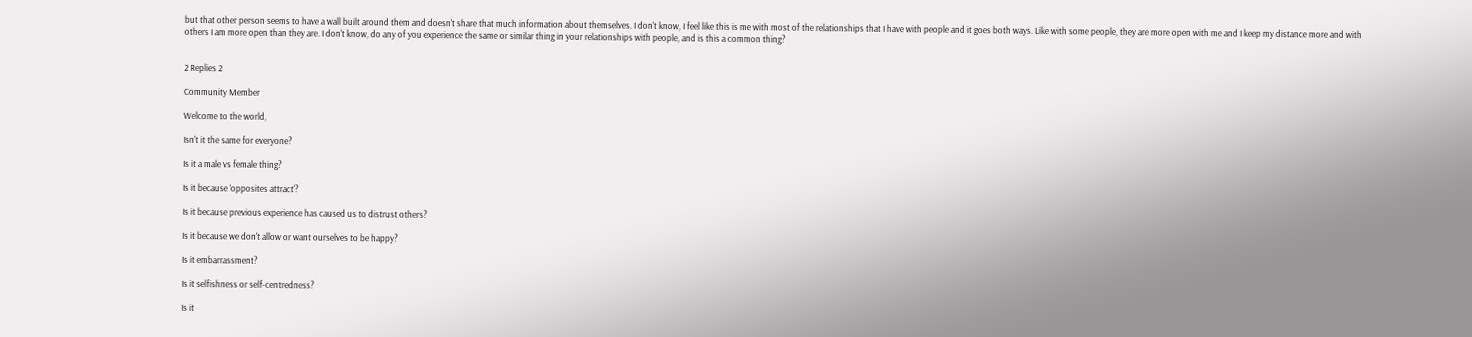but that other person seems to have a wall built around them and doesn't share that much information about themselves. I don't know, I feel like this is me with most of the relationships that I have with people and it goes both ways. Like with some people, they are more open with me and I keep my distance more and with others I am more open than they are. I don't know, do any of you experience the same or similar thing in your relationships with people, and is this a common thing?


2 Replies 2

Community Member

Welcome to the world,

Isn't it the same for everyone?

Is it a male vs female thing?

Is it because ’opposites attract'?

Is it because previous experience has caused us to distrust others?

Is it because we don't allow or want ourselves to be happy?

Is it embarrassment?

Is it selfishness or self-centredness?

Is it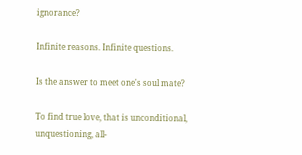ignorance?

Infinite reasons. Infinite questions.

Is the answer to meet one's soul mate?

To find true love, that is unconditional, unquestioning, all-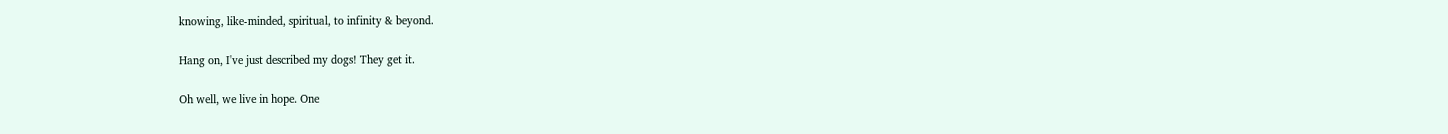knowing, like-minded, spiritual, to infinity & beyond.

Hang on, I've just described my dogs! They get it.

Oh well, we live in hope. One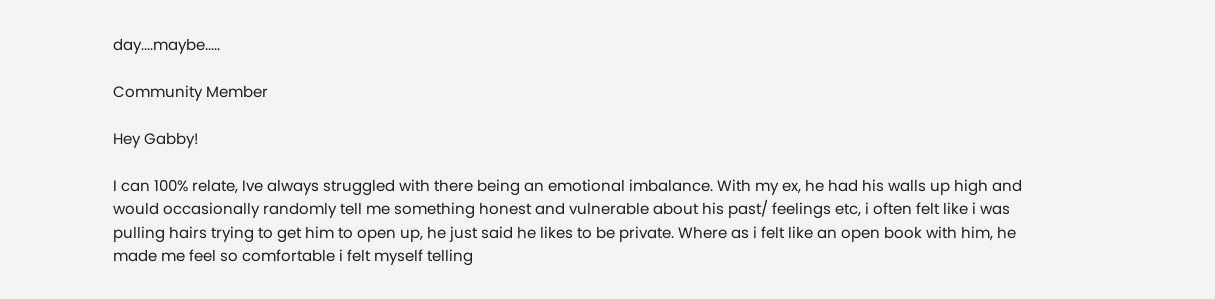day....maybe.....

Community Member

Hey Gabby!

I can 100% relate, Ive always struggled with there being an emotional imbalance. With my ex, he had his walls up high and would occasionally randomly tell me something honest and vulnerable about his past/ feelings etc, i often felt like i was pulling hairs trying to get him to open up, he just said he likes to be private. Where as i felt like an open book with him, he made me feel so comfortable i felt myself telling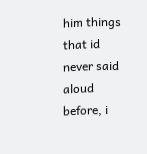him things that id never said aloud before, i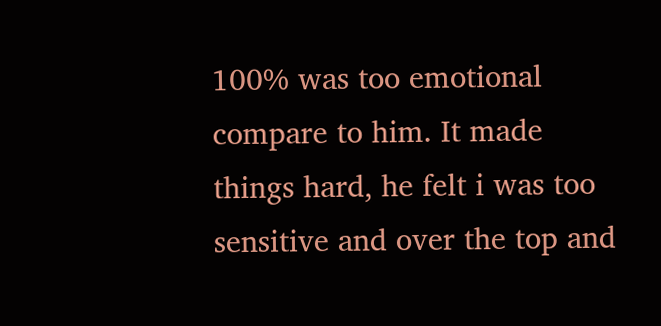100% was too emotional compare to him. It made things hard, he felt i was too sensitive and over the top and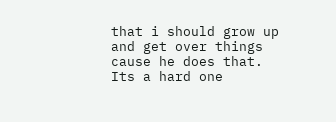that i should grow up and get over things cause he does that. Its a hard one